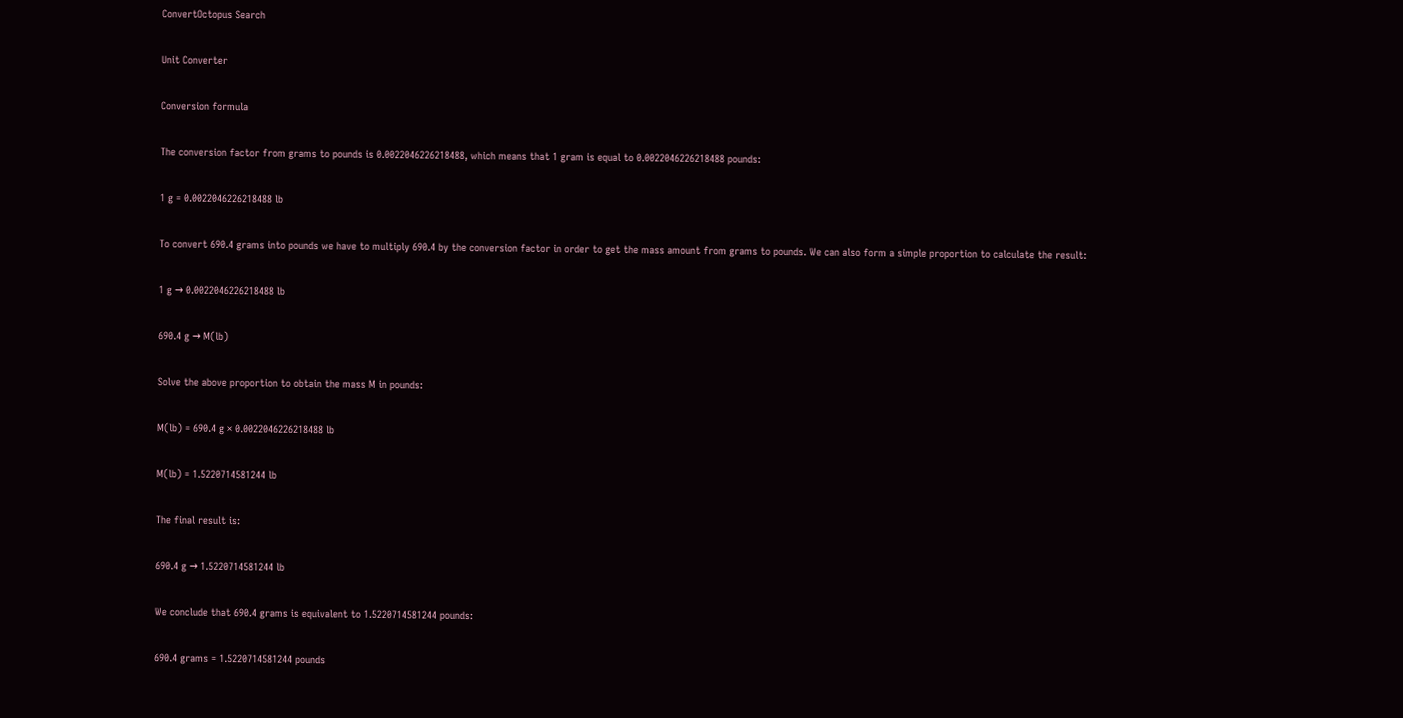ConvertOctopus Search

Unit Converter

Conversion formula

The conversion factor from grams to pounds is 0.0022046226218488, which means that 1 gram is equal to 0.0022046226218488 pounds:

1 g = 0.0022046226218488 lb

To convert 690.4 grams into pounds we have to multiply 690.4 by the conversion factor in order to get the mass amount from grams to pounds. We can also form a simple proportion to calculate the result:

1 g → 0.0022046226218488 lb

690.4 g → M(lb)

Solve the above proportion to obtain the mass M in pounds:

M(lb) = 690.4 g × 0.0022046226218488 lb

M(lb) = 1.5220714581244 lb

The final result is:

690.4 g → 1.5220714581244 lb

We conclude that 690.4 grams is equivalent to 1.5220714581244 pounds:

690.4 grams = 1.5220714581244 pounds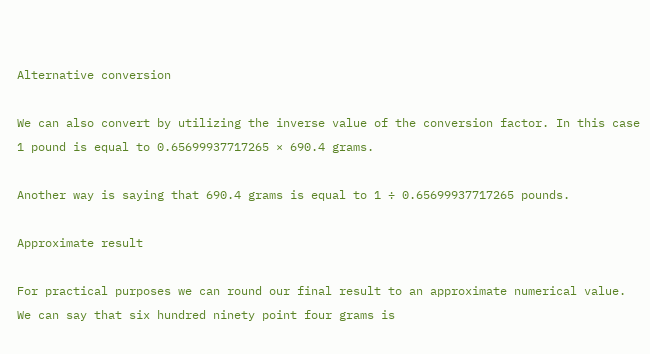Alternative conversion

We can also convert by utilizing the inverse value of the conversion factor. In this case 1 pound is equal to 0.65699937717265 × 690.4 grams.

Another way is saying that 690.4 grams is equal to 1 ÷ 0.65699937717265 pounds.

Approximate result

For practical purposes we can round our final result to an approximate numerical value. We can say that six hundred ninety point four grams is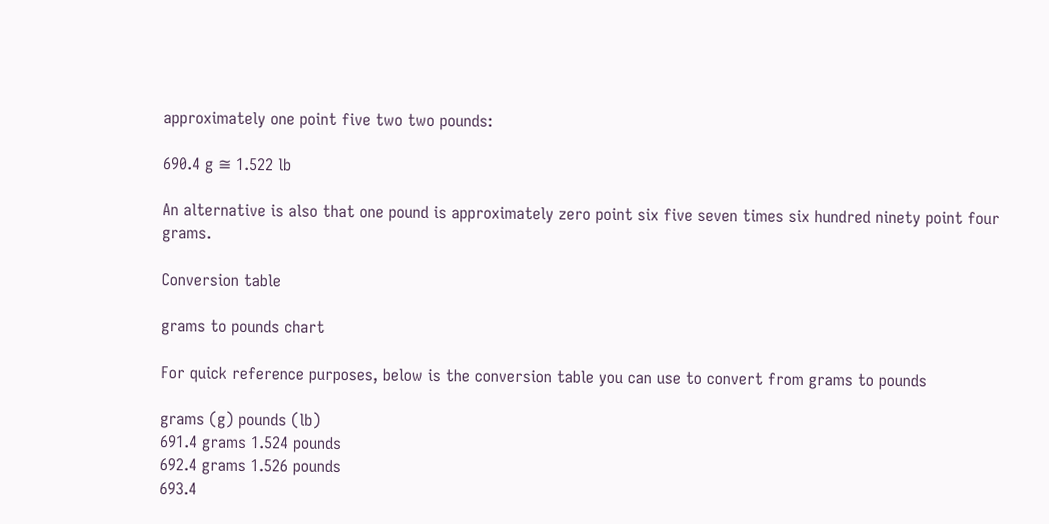approximately one point five two two pounds:

690.4 g ≅ 1.522 lb

An alternative is also that one pound is approximately zero point six five seven times six hundred ninety point four grams.

Conversion table

grams to pounds chart

For quick reference purposes, below is the conversion table you can use to convert from grams to pounds

grams (g) pounds (lb)
691.4 grams 1.524 pounds
692.4 grams 1.526 pounds
693.4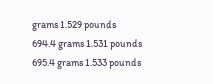grams 1.529 pounds
694.4 grams 1.531 pounds
695.4 grams 1.533 pounds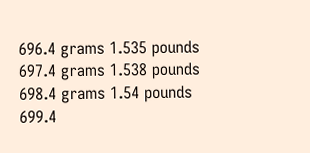696.4 grams 1.535 pounds
697.4 grams 1.538 pounds
698.4 grams 1.54 pounds
699.4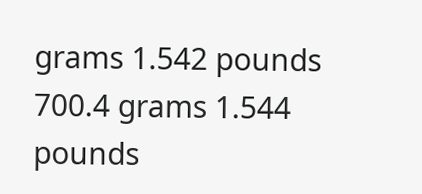grams 1.542 pounds
700.4 grams 1.544 pounds